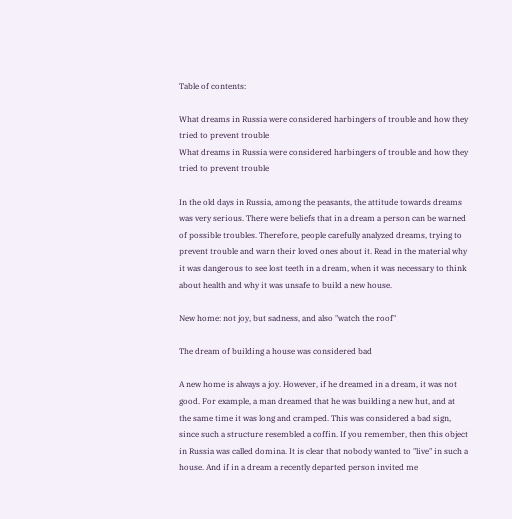Table of contents:

What dreams in Russia were considered harbingers of trouble and how they tried to prevent trouble
What dreams in Russia were considered harbingers of trouble and how they tried to prevent trouble

In the old days in Russia, among the peasants, the attitude towards dreams was very serious. There were beliefs that in a dream a person can be warned of possible troubles. Therefore, people carefully analyzed dreams, trying to prevent trouble and warn their loved ones about it. Read in the material why it was dangerous to see lost teeth in a dream, when it was necessary to think about health and why it was unsafe to build a new house.

New home: not joy, but sadness, and also "watch the roof"

The dream of building a house was considered bad

A new home is always a joy. However, if he dreamed in a dream, it was not good. For example, a man dreamed that he was building a new hut, and at the same time it was long and cramped. This was considered a bad sign, since such a structure resembled a coffin. If you remember, then this object in Russia was called domina. It is clear that nobody wanted to "live" in such a house. And if in a dream a recently departed person invited me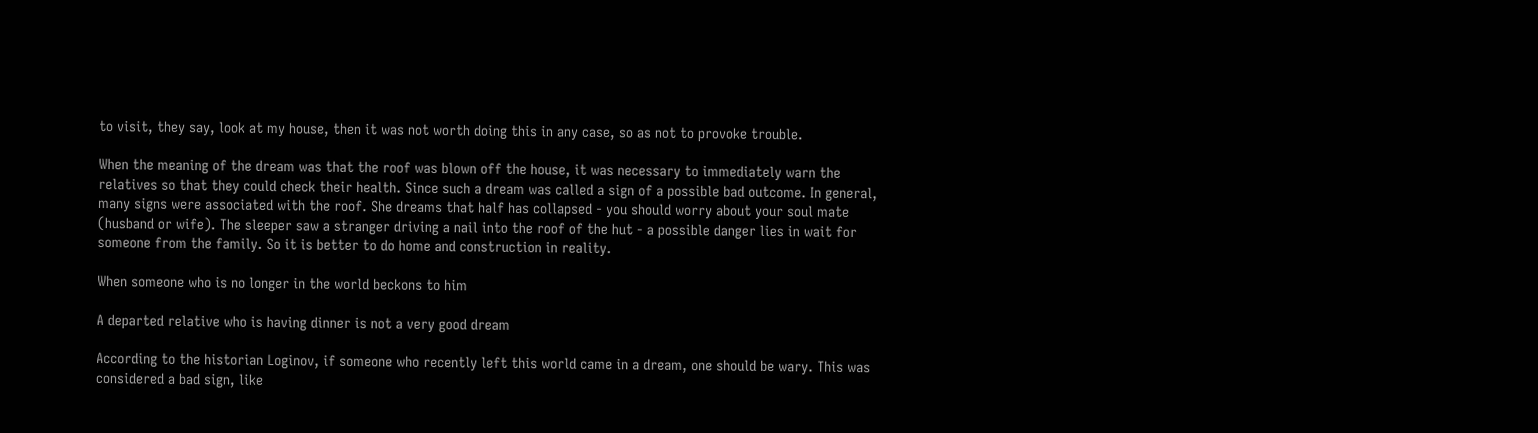to visit, they say, look at my house, then it was not worth doing this in any case, so as not to provoke trouble.

When the meaning of the dream was that the roof was blown off the house, it was necessary to immediately warn the relatives so that they could check their health. Since such a dream was called a sign of a possible bad outcome. In general, many signs were associated with the roof. She dreams that half has collapsed - you should worry about your soul mate (husband or wife). The sleeper saw a stranger driving a nail into the roof of the hut - a possible danger lies in wait for someone from the family. So it is better to do home and construction in reality.

When someone who is no longer in the world beckons to him

A departed relative who is having dinner is not a very good dream

According to the historian Loginov, if someone who recently left this world came in a dream, one should be wary. This was considered a bad sign, like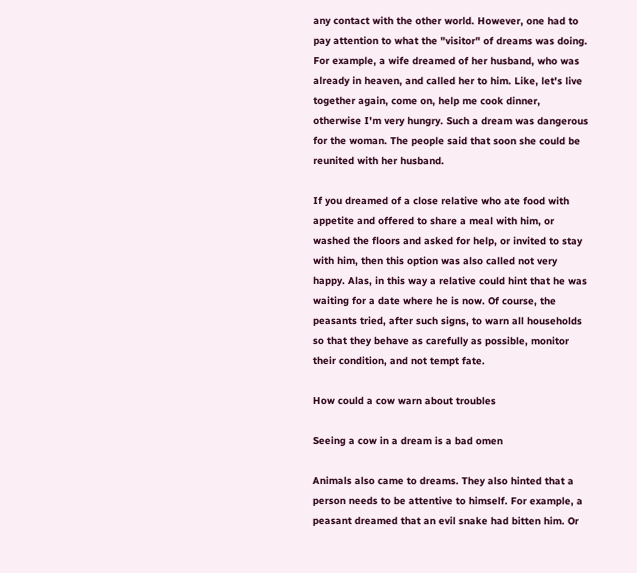any contact with the other world. However, one had to pay attention to what the "visitor" of dreams was doing. For example, a wife dreamed of her husband, who was already in heaven, and called her to him. Like, let's live together again, come on, help me cook dinner, otherwise I'm very hungry. Such a dream was dangerous for the woman. The people said that soon she could be reunited with her husband.

If you dreamed of a close relative who ate food with appetite and offered to share a meal with him, or washed the floors and asked for help, or invited to stay with him, then this option was also called not very happy. Alas, in this way a relative could hint that he was waiting for a date where he is now. Of course, the peasants tried, after such signs, to warn all households so that they behave as carefully as possible, monitor their condition, and not tempt fate.

How could a cow warn about troubles

Seeing a cow in a dream is a bad omen

Animals also came to dreams. They also hinted that a person needs to be attentive to himself. For example, a peasant dreamed that an evil snake had bitten him. Or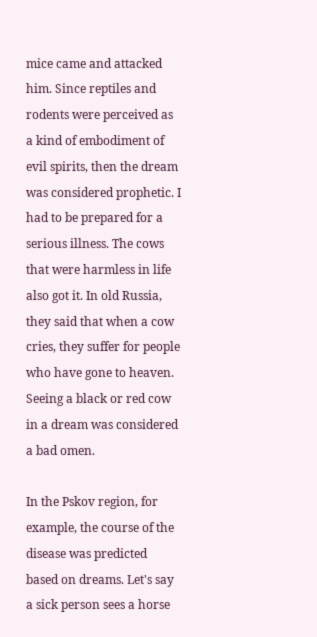mice came and attacked him. Since reptiles and rodents were perceived as a kind of embodiment of evil spirits, then the dream was considered prophetic. I had to be prepared for a serious illness. The cows that were harmless in life also got it. In old Russia, they said that when a cow cries, they suffer for people who have gone to heaven. Seeing a black or red cow in a dream was considered a bad omen.

In the Pskov region, for example, the course of the disease was predicted based on dreams. Let's say a sick person sees a horse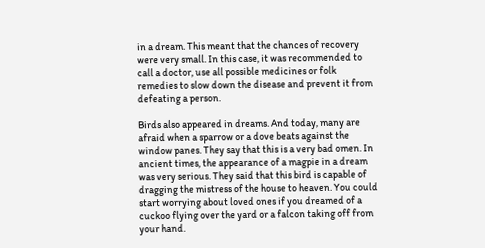in a dream. This meant that the chances of recovery were very small. In this case, it was recommended to call a doctor, use all possible medicines or folk remedies to slow down the disease and prevent it from defeating a person.

Birds also appeared in dreams. And today, many are afraid when a sparrow or a dove beats against the window panes. They say that this is a very bad omen. In ancient times, the appearance of a magpie in a dream was very serious. They said that this bird is capable of dragging the mistress of the house to heaven. You could start worrying about loved ones if you dreamed of a cuckoo flying over the yard or a falcon taking off from your hand.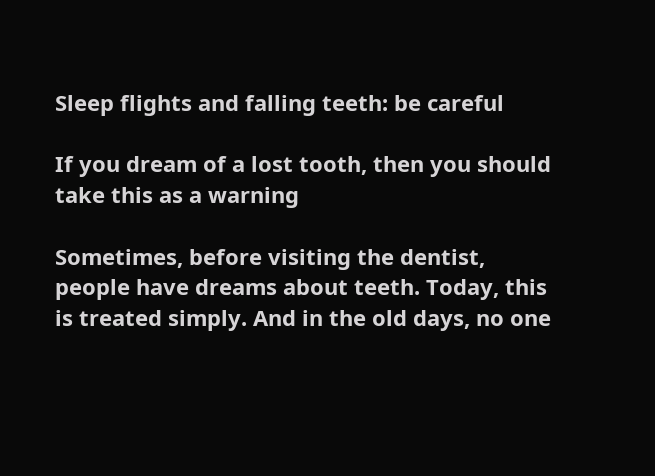Sleep flights and falling teeth: be careful

If you dream of a lost tooth, then you should take this as a warning

Sometimes, before visiting the dentist, people have dreams about teeth. Today, this is treated simply. And in the old days, no one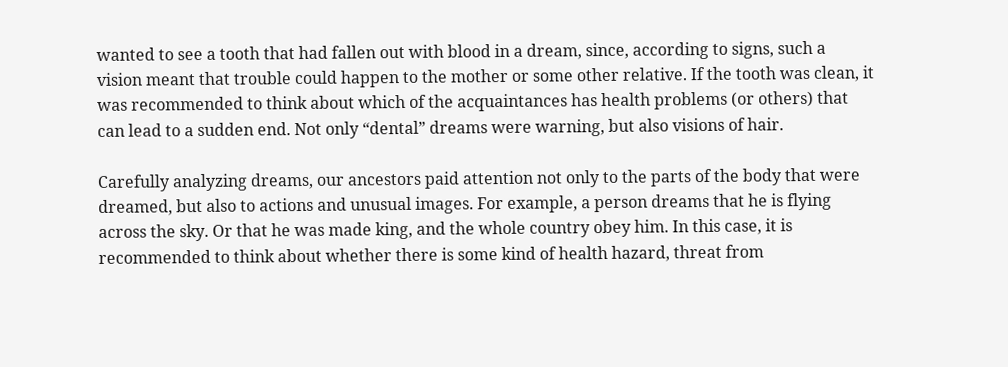wanted to see a tooth that had fallen out with blood in a dream, since, according to signs, such a vision meant that trouble could happen to the mother or some other relative. If the tooth was clean, it was recommended to think about which of the acquaintances has health problems (or others) that can lead to a sudden end. Not only “dental” dreams were warning, but also visions of hair.

Carefully analyzing dreams, our ancestors paid attention not only to the parts of the body that were dreamed, but also to actions and unusual images. For example, a person dreams that he is flying across the sky. Or that he was made king, and the whole country obey him. In this case, it is recommended to think about whether there is some kind of health hazard, threat from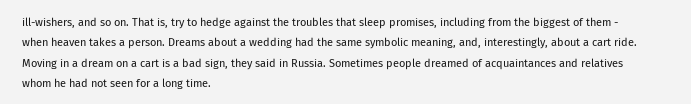ill-wishers, and so on. That is, try to hedge against the troubles that sleep promises, including from the biggest of them - when heaven takes a person. Dreams about a wedding had the same symbolic meaning, and, interestingly, about a cart ride. Moving in a dream on a cart is a bad sign, they said in Russia. Sometimes people dreamed of acquaintances and relatives whom he had not seen for a long time.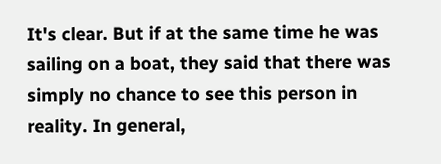It's clear. But if at the same time he was sailing on a boat, they said that there was simply no chance to see this person in reality. In general,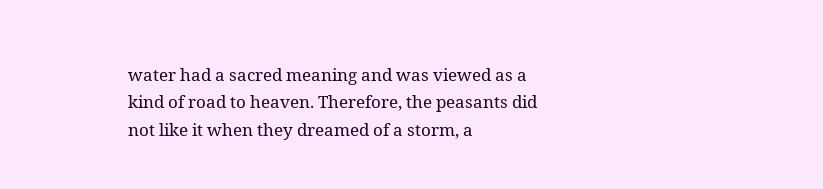water had a sacred meaning and was viewed as a kind of road to heaven. Therefore, the peasants did not like it when they dreamed of a storm, a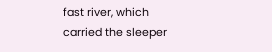fast river, which carried the sleeper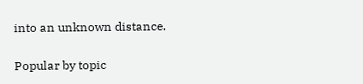into an unknown distance.

Popular by topic